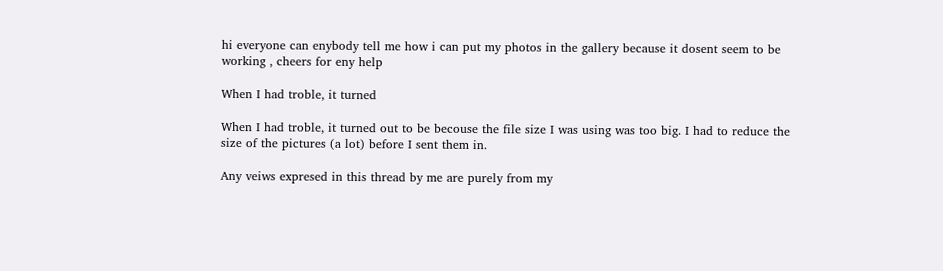hi everyone can enybody tell me how i can put my photos in the gallery because it dosent seem to be working , cheers for eny help

When I had troble, it turned

When I had troble, it turned out to be becouse the file size I was using was too big. I had to reduce the size of the pictures (a lot) before I sent them in.

Any veiws expresed in this thread by me are purely from my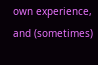own experience, and (sometimes)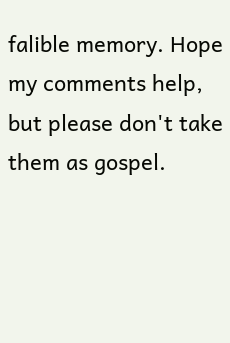falible memory. Hope my comments help, but please don't take them as gospel.